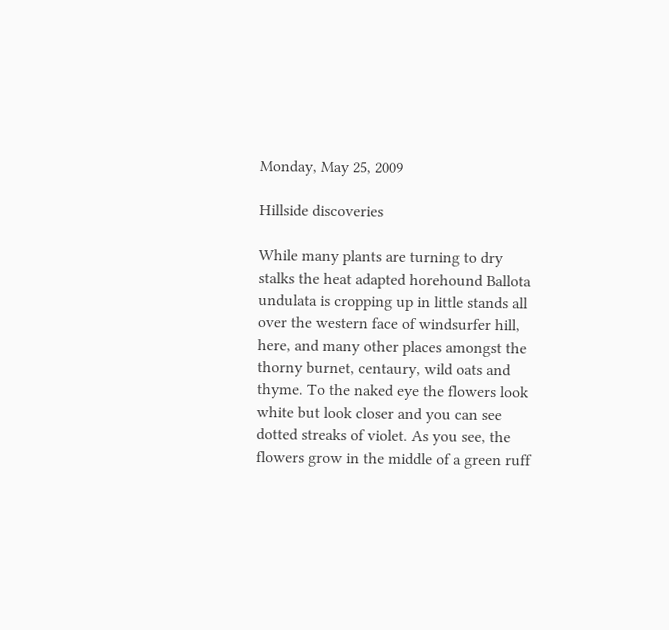Monday, May 25, 2009

Hillside discoveries

While many plants are turning to dry stalks the heat adapted horehound Ballota undulata is cropping up in little stands all over the western face of windsurfer hill, here, and many other places amongst the thorny burnet, centaury, wild oats and thyme. To the naked eye the flowers look white but look closer and you can see dotted streaks of violet. As you see, the flowers grow in the middle of a green ruff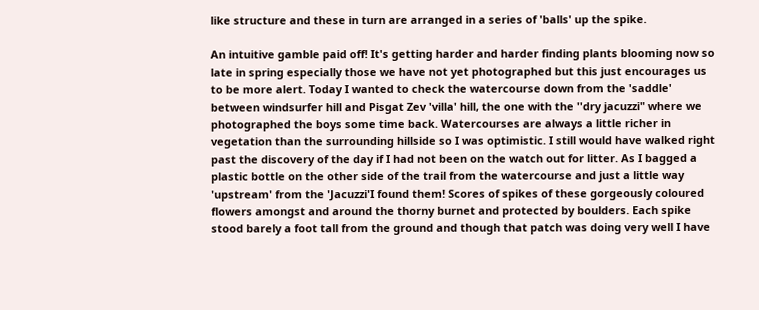like structure and these in turn are arranged in a series of 'balls' up the spike.

An intuitive gamble paid off! It's getting harder and harder finding plants blooming now so late in spring especially those we have not yet photographed but this just encourages us to be more alert. Today I wanted to check the watercourse down from the 'saddle' between windsurfer hill and Pisgat Zev 'villa' hill, the one with the ''dry jacuzzi" where we photographed the boys some time back. Watercourses are always a little richer in vegetation than the surrounding hillside so I was optimistic. I still would have walked right past the discovery of the day if I had not been on the watch out for litter. As I bagged a plastic bottle on the other side of the trail from the watercourse and just a little way 'upstream' from the 'Jacuzzi'I found them! Scores of spikes of these gorgeously coloured flowers amongst and around the thorny burnet and protected by boulders. Each spike stood barely a foot tall from the ground and though that patch was doing very well I have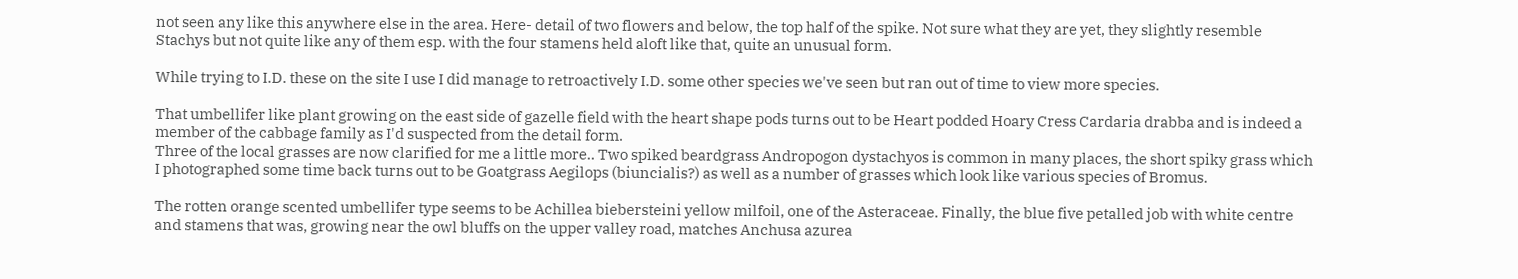not seen any like this anywhere else in the area. Here- detail of two flowers and below, the top half of the spike. Not sure what they are yet, they slightly resemble Stachys but not quite like any of them esp. with the four stamens held aloft like that, quite an unusual form.

While trying to I.D. these on the site I use I did manage to retroactively I.D. some other species we've seen but ran out of time to view more species.

That umbellifer like plant growing on the east side of gazelle field with the heart shape pods turns out to be Heart podded Hoary Cress Cardaria drabba and is indeed a member of the cabbage family as I'd suspected from the detail form.
Three of the local grasses are now clarified for me a little more.. Two spiked beardgrass Andropogon dystachyos is common in many places, the short spiky grass which I photographed some time back turns out to be Goatgrass Aegilops (biuncialis?) as well as a number of grasses which look like various species of Bromus.

The rotten orange scented umbellifer type seems to be Achillea biebersteini yellow milfoil, one of the Asteraceae. Finally, the blue five petalled job with white centre and stamens that was, growing near the owl bluffs on the upper valley road, matches Anchusa azurea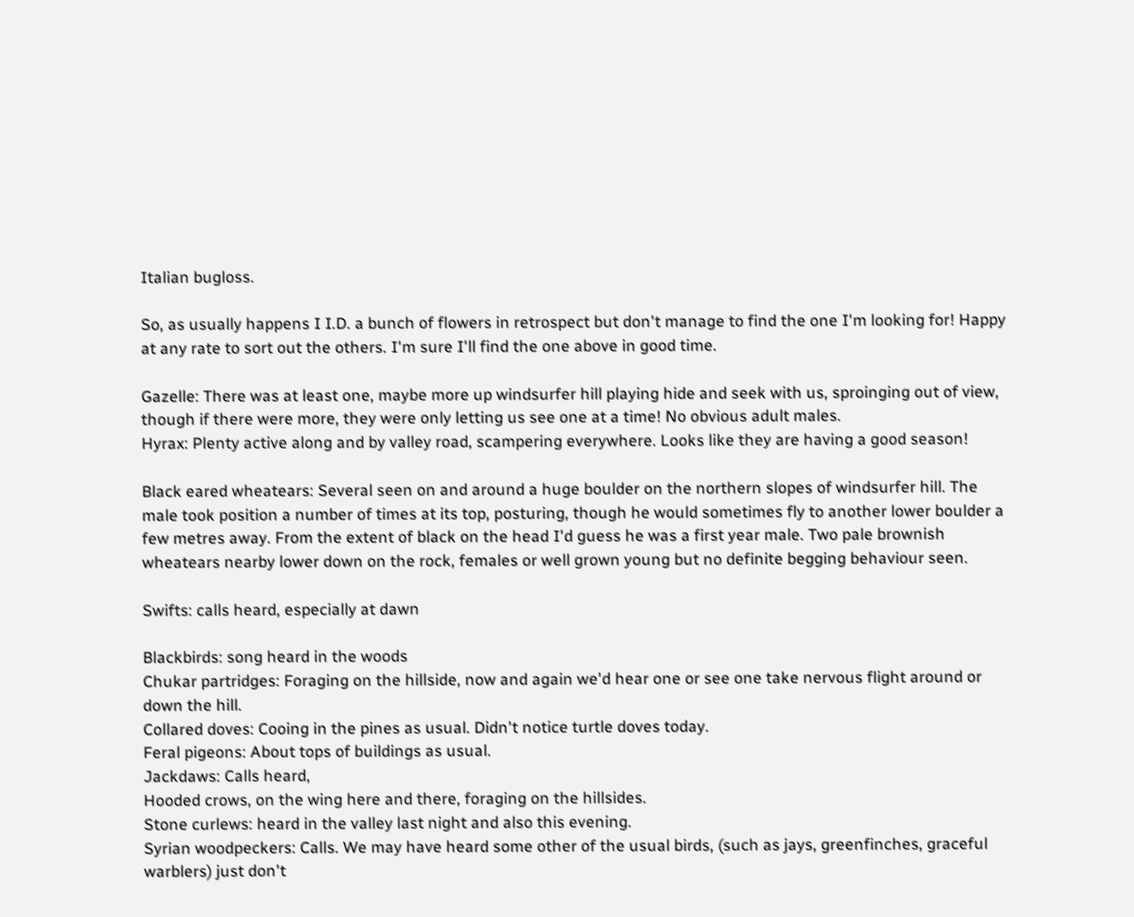Italian bugloss.

So, as usually happens I I.D. a bunch of flowers in retrospect but don't manage to find the one I'm looking for! Happy at any rate to sort out the others. I'm sure I'll find the one above in good time.

Gazelle: There was at least one, maybe more up windsurfer hill playing hide and seek with us, sproinging out of view, though if there were more, they were only letting us see one at a time! No obvious adult males.
Hyrax: Plenty active along and by valley road, scampering everywhere. Looks like they are having a good season!

Black eared wheatears: Several seen on and around a huge boulder on the northern slopes of windsurfer hill. The male took position a number of times at its top, posturing, though he would sometimes fly to another lower boulder a few metres away. From the extent of black on the head I'd guess he was a first year male. Two pale brownish wheatears nearby lower down on the rock, females or well grown young but no definite begging behaviour seen.

Swifts: calls heard, especially at dawn

Blackbirds: song heard in the woods
Chukar partridges: Foraging on the hillside, now and again we'd hear one or see one take nervous flight around or down the hill.
Collared doves: Cooing in the pines as usual. Didn't notice turtle doves today.
Feral pigeons: About tops of buildings as usual.
Jackdaws: Calls heard,
Hooded crows, on the wing here and there, foraging on the hillsides.
Stone curlews: heard in the valley last night and also this evening.
Syrian woodpeckers: Calls. We may have heard some other of the usual birds, (such as jays, greenfinches, graceful warblers) just don't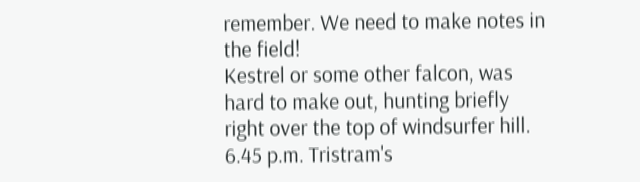remember. We need to make notes in the field!
Kestrel or some other falcon, was hard to make out, hunting briefly right over the top of windsurfer hill.
6.45 p.m. Tristram's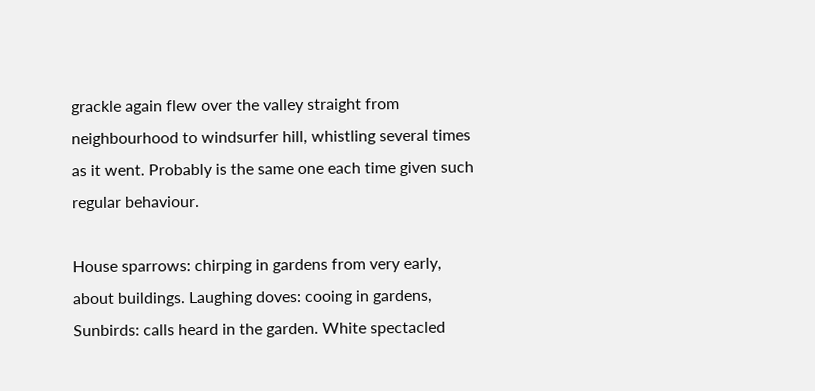grackle again flew over the valley straight from neighbourhood to windsurfer hill, whistling several times as it went. Probably is the same one each time given such regular behaviour.

House sparrows: chirping in gardens from very early, about buildings. Laughing doves: cooing in gardens, Sunbirds: calls heard in the garden. White spectacled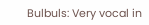Bulbuls: Very vocal in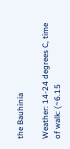the Bauhinia

Weather: 14-24 degrees C, time of walk: (~6.15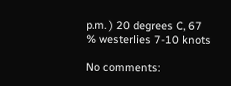p.m. ) 20 degrees C, 67 % westerlies 7-10 knots

No comments: